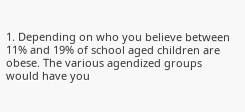1. Depending on who you believe between 11% and 19% of school aged children are obese. The various agendized groups would have you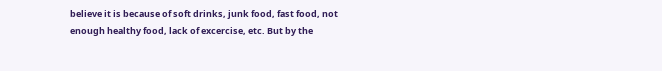believe it is because of soft drinks, junk food, fast food, not enough healthy food, lack of excercise, etc. But by the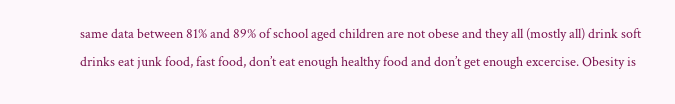same data between 81% and 89% of school aged children are not obese and they all (mostly all) drink soft drinks eat junk food, fast food, don’t eat enough healthy food and don’t get enough excercise. Obesity is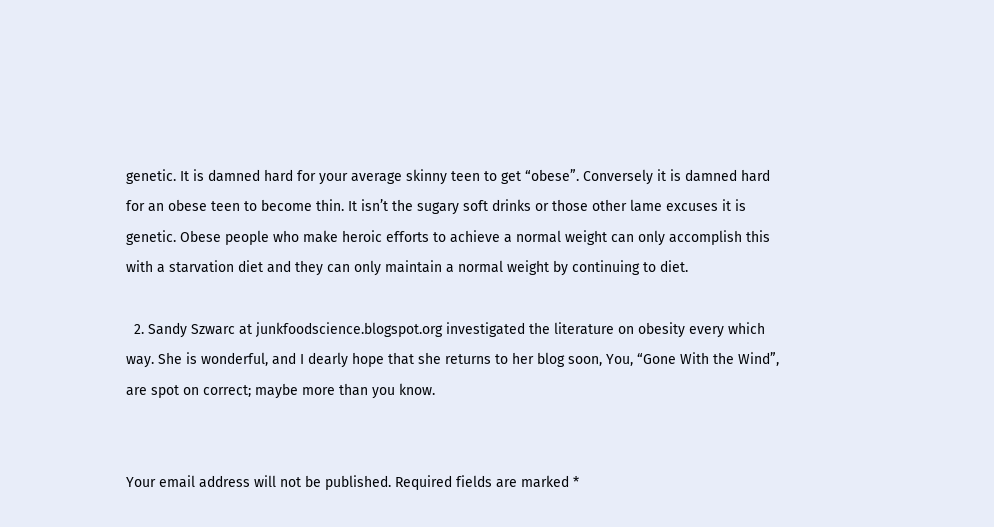genetic. It is damned hard for your average skinny teen to get “obese”. Conversely it is damned hard for an obese teen to become thin. It isn’t the sugary soft drinks or those other lame excuses it is genetic. Obese people who make heroic efforts to achieve a normal weight can only accomplish this with a starvation diet and they can only maintain a normal weight by continuing to diet.

  2. Sandy Szwarc at junkfoodscience.blogspot.org investigated the literature on obesity every which way. She is wonderful, and I dearly hope that she returns to her blog soon, You, “Gone With the Wind”, are spot on correct; maybe more than you know.


Your email address will not be published. Required fields are marked *